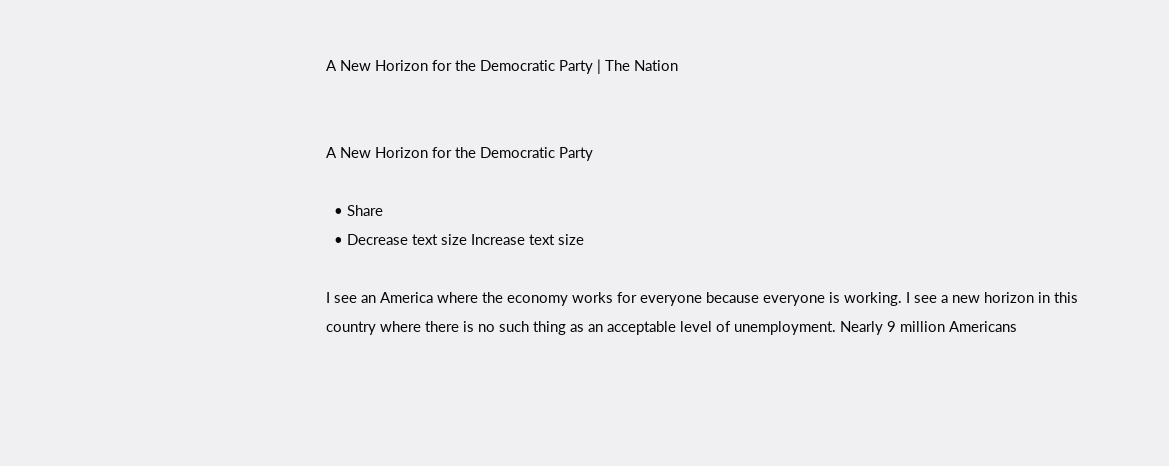A New Horizon for the Democratic Party | The Nation


A New Horizon for the Democratic Party

  • Share
  • Decrease text size Increase text size

I see an America where the economy works for everyone because everyone is working. I see a new horizon in this country where there is no such thing as an acceptable level of unemployment. Nearly 9 million Americans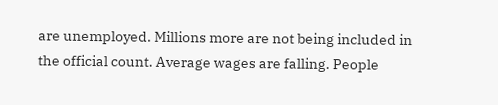are unemployed. Millions more are not being included in the official count. Average wages are falling. People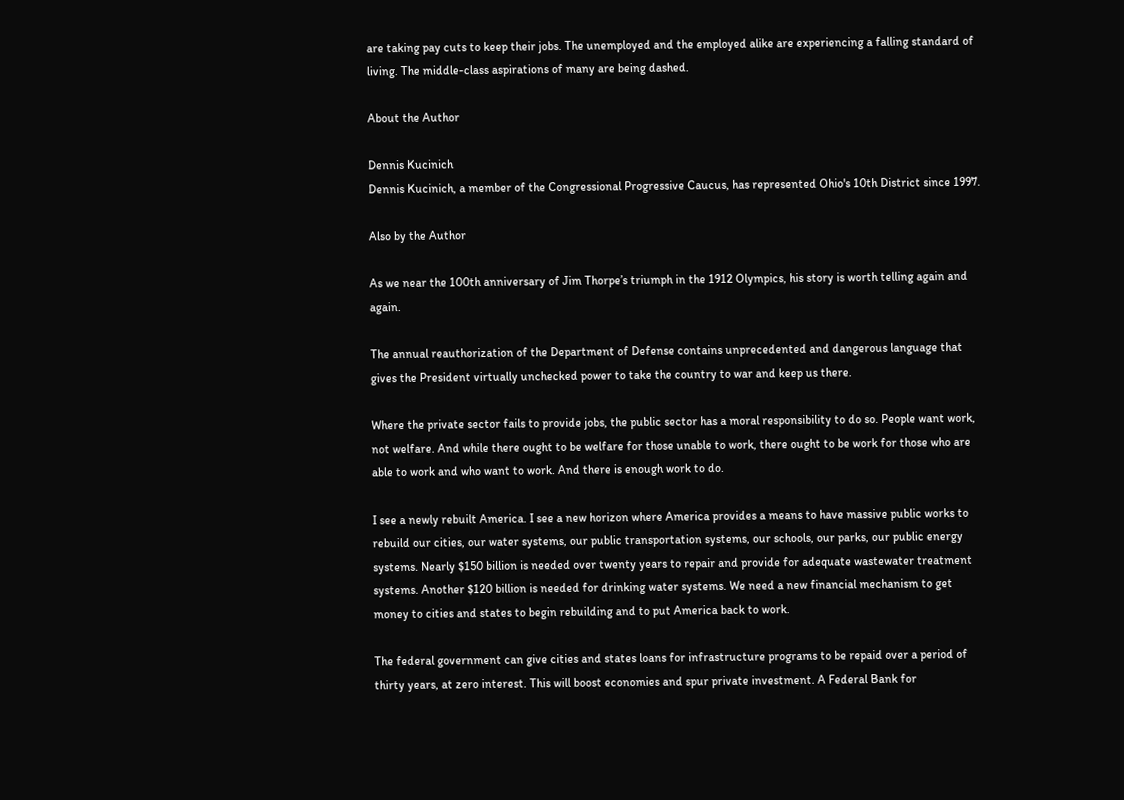are taking pay cuts to keep their jobs. The unemployed and the employed alike are experiencing a falling standard of living. The middle-class aspirations of many are being dashed.

About the Author

Dennis Kucinich
Dennis Kucinich, a member of the Congressional Progressive Caucus, has represented Ohio's 10th District since 1997.

Also by the Author

As we near the 100th anniversary of Jim Thorpe’s triumph in the 1912 Olympics, his story is worth telling again and again.

The annual reauthorization of the Department of Defense contains unprecedented and dangerous language that gives the President virtually unchecked power to take the country to war and keep us there.

Where the private sector fails to provide jobs, the public sector has a moral responsibility to do so. People want work, not welfare. And while there ought to be welfare for those unable to work, there ought to be work for those who are able to work and who want to work. And there is enough work to do.

I see a newly rebuilt America. I see a new horizon where America provides a means to have massive public works to rebuild our cities, our water systems, our public transportation systems, our schools, our parks, our public energy systems. Nearly $150 billion is needed over twenty years to repair and provide for adequate wastewater treatment systems. Another $120 billion is needed for drinking water systems. We need a new financial mechanism to get money to cities and states to begin rebuilding and to put America back to work.

The federal government can give cities and states loans for infrastructure programs to be repaid over a period of thirty years, at zero interest. This will boost economies and spur private investment. A Federal Bank for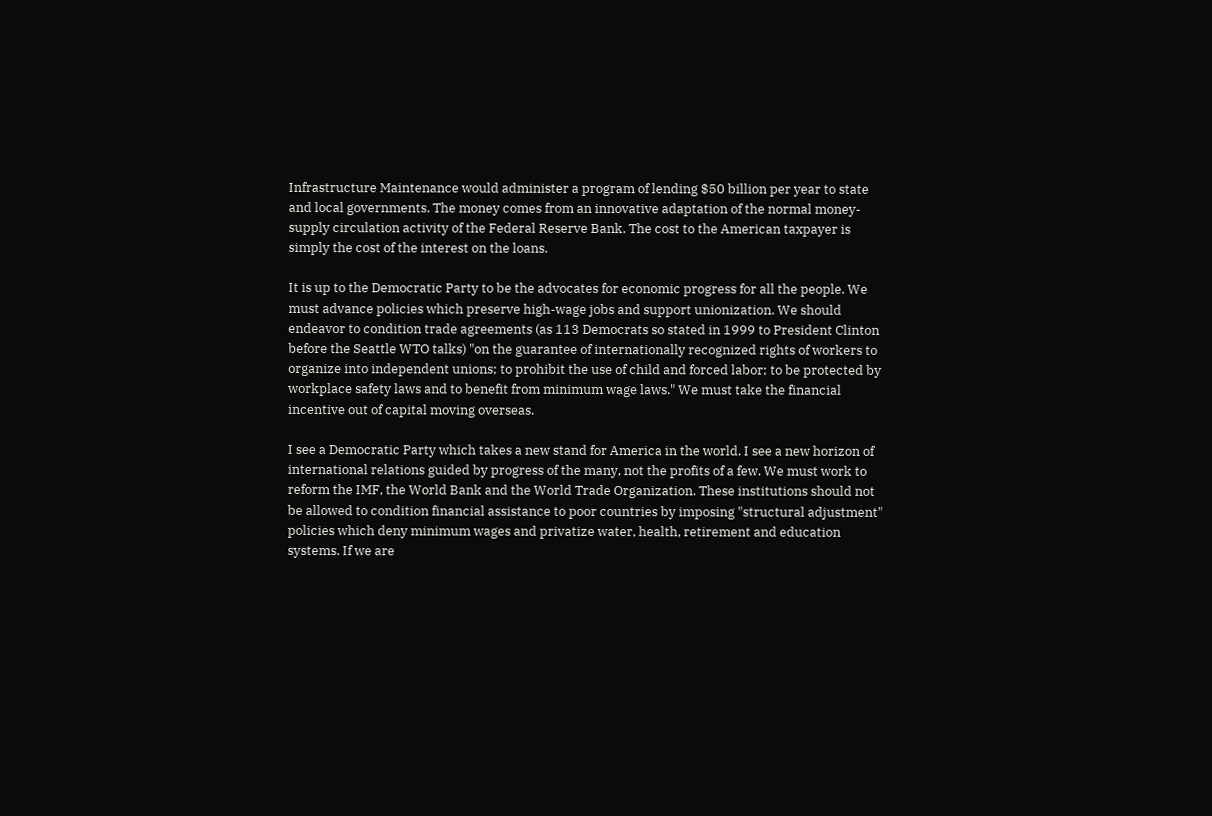Infrastructure Maintenance would administer a program of lending $50 billion per year to state and local governments. The money comes from an innovative adaptation of the normal money-supply circulation activity of the Federal Reserve Bank. The cost to the American taxpayer is simply the cost of the interest on the loans.

It is up to the Democratic Party to be the advocates for economic progress for all the people. We must advance policies which preserve high-wage jobs and support unionization. We should endeavor to condition trade agreements (as 113 Democrats so stated in 1999 to President Clinton before the Seattle WTO talks) "on the guarantee of internationally recognized rights of workers to organize into independent unions; to prohibit the use of child and forced labor; to be protected by workplace safety laws and to benefit from minimum wage laws." We must take the financial incentive out of capital moving overseas.

I see a Democratic Party which takes a new stand for America in the world. I see a new horizon of international relations guided by progress of the many, not the profits of a few. We must work to reform the IMF, the World Bank and the World Trade Organization. These institutions should not be allowed to condition financial assistance to poor countries by imposing "structural adjustment" policies which deny minimum wages and privatize water, health, retirement and education systems. If we are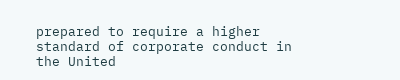prepared to require a higher standard of corporate conduct in the United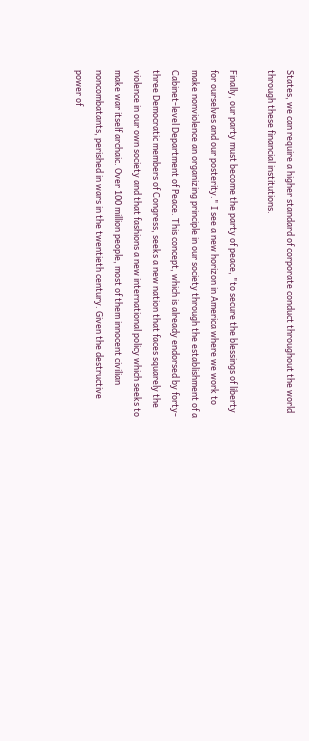States, we can require a higher standard of corporate conduct throughout the world through these financial institutions.

Finally, our party must become the party of peace, "to secure the blessings of liberty for ourselves and our posterity." I see a new horizon in America where we work to make nonviolence an organizing principle in our society through the establishment of a Cabinet-level Department of Peace. This concept, which is already endorsed by forty-three Democratic members of Congress, seeks a new nation that faces squarely the violence in our own society and that fashions a new international policy which seeks to make war itself archaic. Over 100 million people, most of them innocent civilian noncombatants, perished in wars in the twentieth century. Given the destructive power of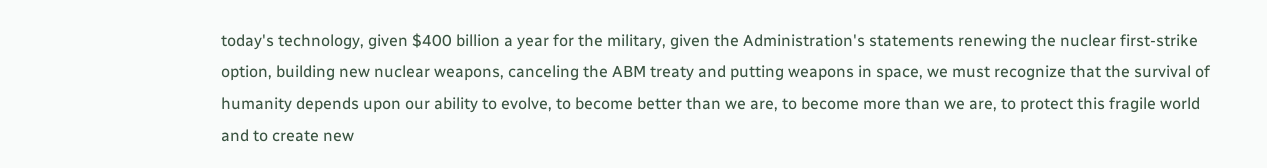today's technology, given $400 billion a year for the military, given the Administration's statements renewing the nuclear first-strike option, building new nuclear weapons, canceling the ABM treaty and putting weapons in space, we must recognize that the survival of humanity depends upon our ability to evolve, to become better than we are, to become more than we are, to protect this fragile world and to create new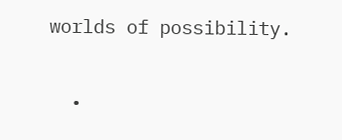worlds of possibility.

  •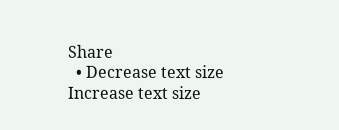Share
  • Decrease text size Increase text size